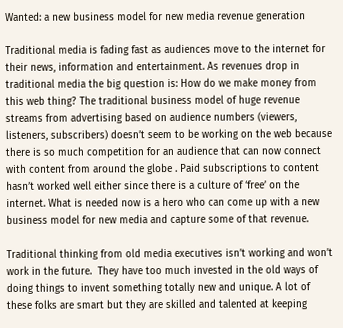Wanted: a new business model for new media revenue generation

Traditional media is fading fast as audiences move to the internet for their news, information and entertainment. As revenues drop in traditional media the big question is: How do we make money from this web thing? The traditional business model of huge revenue streams from advertising based on audience numbers (viewers, listeners, subscribers) doesn’t seem to be working on the web because there is so much competition for an audience that can now connect with content from around the globe . Paid subscriptions to content hasn’t worked well either since there is a culture of ‘free’ on the internet. What is needed now is a hero who can come up with a new business model for new media and capture some of that revenue.

Traditional thinking from old media executives isn’t working and won’t work in the future.  They have too much invested in the old ways of doing things to invent something totally new and unique. A lot of these folks are smart but they are skilled and talented at keeping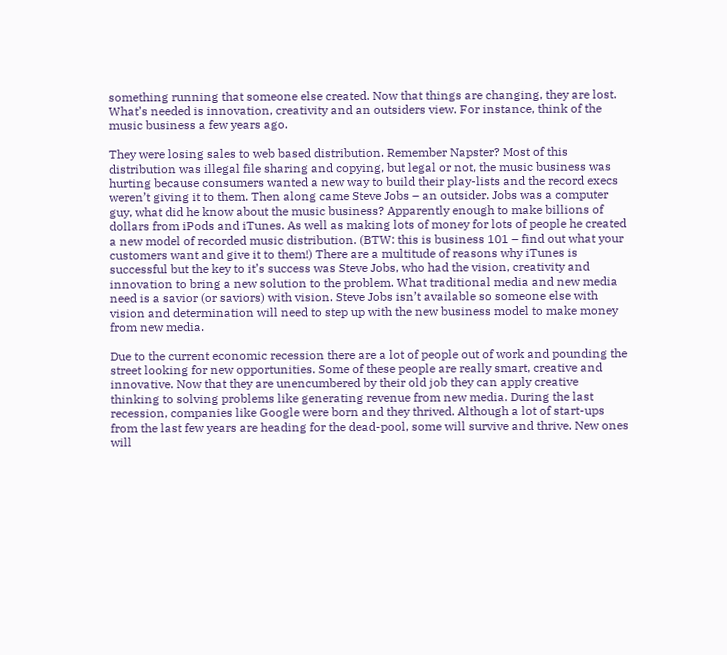something running that someone else created. Now that things are changing, they are lost. What’s needed is innovation, creativity and an outsiders view. For instance, think of the music business a few years ago.

They were losing sales to web based distribution. Remember Napster? Most of this distribution was illegal file sharing and copying, but legal or not, the music business was hurting because consumers wanted a new way to build their play-lists and the record execs weren’t giving it to them. Then along came Steve Jobs – an outsider. Jobs was a computer guy, what did he know about the music business? Apparently enough to make billions of dollars from iPods and iTunes. As well as making lots of money for lots of people he created a new model of recorded music distribution. (BTW: this is business 101 – find out what your customers want and give it to them!) There are a multitude of reasons why iTunes is successful but the key to it’s success was Steve Jobs, who had the vision, creativity and innovation to bring a new solution to the problem. What traditional media and new media need is a savior (or saviors) with vision. Steve Jobs isn’t available so someone else with vision and determination will need to step up with the new business model to make money from new media.

Due to the current economic recession there are a lot of people out of work and pounding the street looking for new opportunities. Some of these people are really smart, creative and innovative. Now that they are unencumbered by their old job they can apply creative thinking to solving problems like generating revenue from new media. During the last recession, companies like Google were born and they thrived. Although a lot of start-ups from the last few years are heading for the dead-pool, some will survive and thrive. New ones will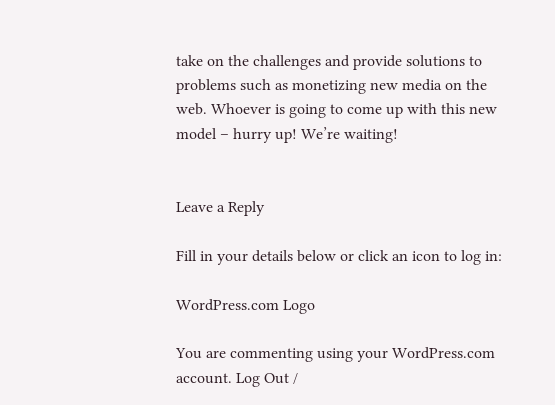take on the challenges and provide solutions to problems such as monetizing new media on the web. Whoever is going to come up with this new model – hurry up! We’re waiting!


Leave a Reply

Fill in your details below or click an icon to log in:

WordPress.com Logo

You are commenting using your WordPress.com account. Log Out /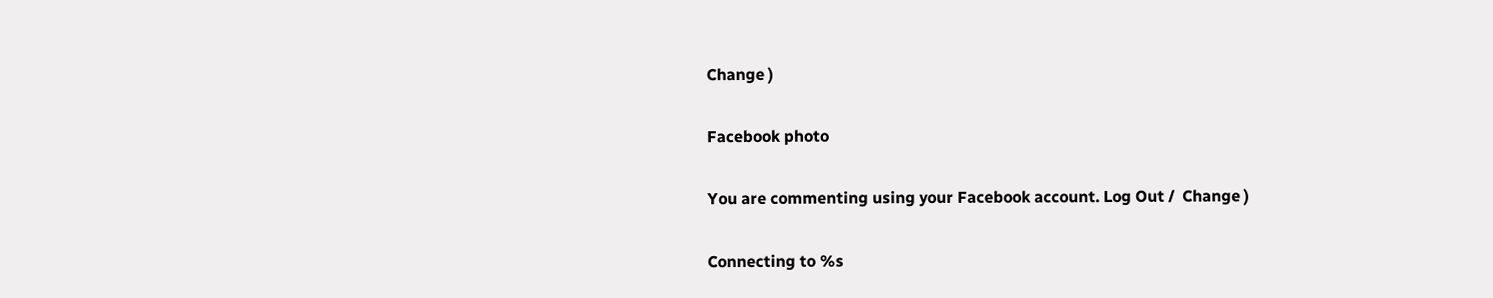Change )

Facebook photo

You are commenting using your Facebook account. Log Out /  Change )

Connecting to %s